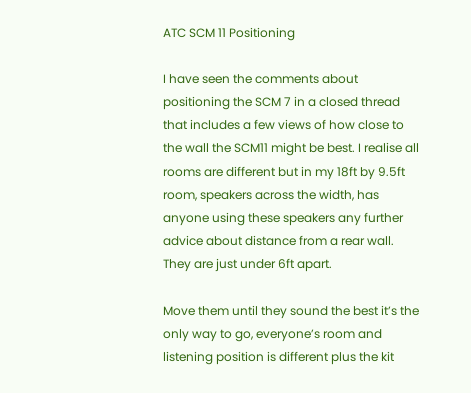ATC SCM 11 Positioning

I have seen the comments about positioning the SCM 7 in a closed thread that includes a few views of how close to the wall the SCM11 might be best. I realise all rooms are different but in my 18ft by 9.5ft room, speakers across the width, has anyone using these speakers any further advice about distance from a rear wall.
They are just under 6ft apart.

Move them until they sound the best it’s the only way to go, everyone’s room and listening position is different plus the kit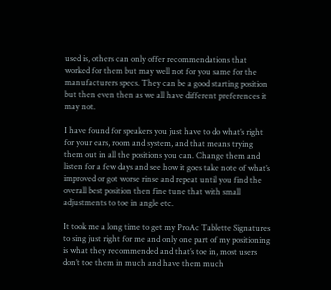used is, others can only offer recommendations that worked for them but may well not for you same for the manufacturers specs. They can be a good starting position but then even then as we all have different preferences it may not.

I have found for speakers you just have to do what’s right for your ears, room and system, and that means trying them out in all the positions you can. Change them and listen for a few days and see how it goes take note of what’s improved or got worse rinse and repeat until you find the overall best position then fine tune that with small adjustments to toe in angle etc.

It took me a long time to get my ProAc Tablette Signatures to sing just right for me and only one part of my positioning is what they recommended and that’s toe in, most users don’t toe them in much and have them much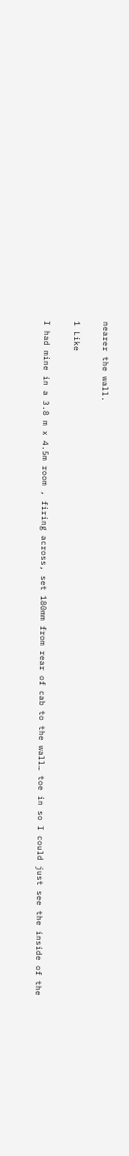nearer the wall.

1 Like

I had mine in a 3.8 m x 4.5m room , firing across, set 180mm from rear of cab to the wall… toe in so I could just see the inside of the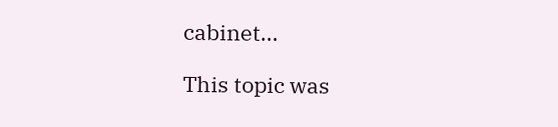cabinet…

This topic was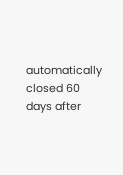automatically closed 60 days after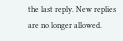the last reply. New replies are no longer allowed.